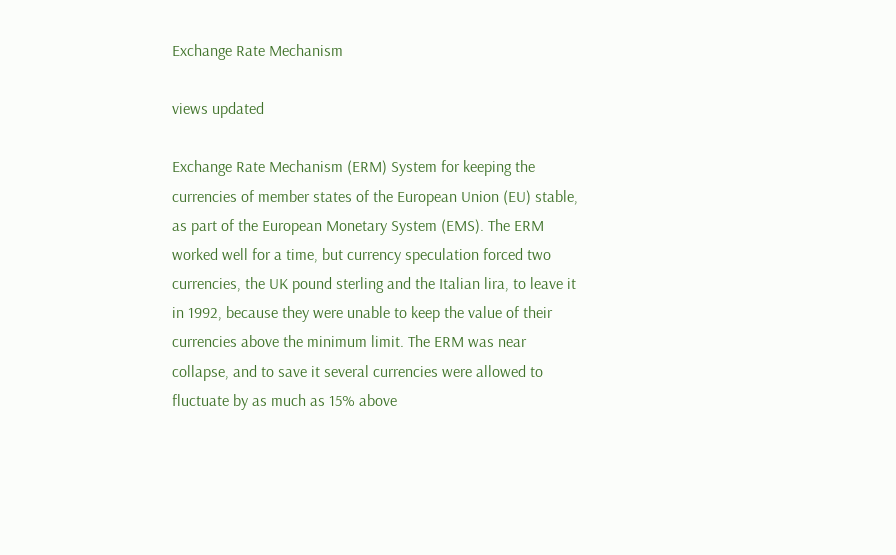Exchange Rate Mechanism

views updated

Exchange Rate Mechanism (ERM) System for keeping the currencies of member states of the European Union (EU) stable, as part of the European Monetary System (EMS). The ERM worked well for a time, but currency speculation forced two currencies, the UK pound sterling and the Italian lira, to leave it in 1992, because they were unable to keep the value of their currencies above the minimum limit. The ERM was near collapse, and to save it several currencies were allowed to fluctuate by as much as 15% above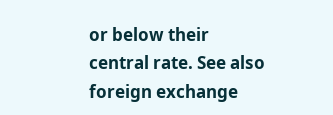or below their central rate. See also foreign exchange